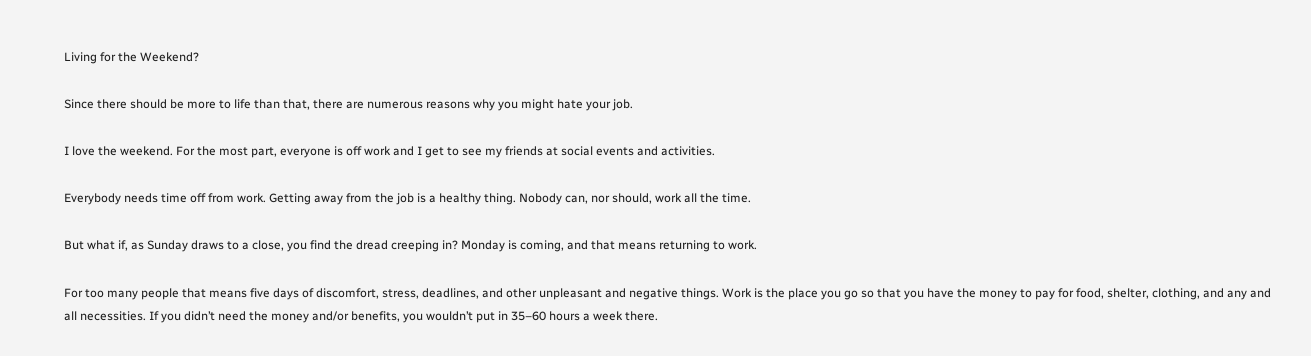Living for the Weekend?

Since there should be more to life than that, there are numerous reasons why you might hate your job.

I love the weekend. For the most part, everyone is off work and I get to see my friends at social events and activities.

Everybody needs time off from work. Getting away from the job is a healthy thing. Nobody can, nor should, work all the time.

But what if, as Sunday draws to a close, you find the dread creeping in? Monday is coming, and that means returning to work.

For too many people that means five days of discomfort, stress, deadlines, and other unpleasant and negative things. Work is the place you go so that you have the money to pay for food, shelter, clothing, and any and all necessities. If you didn’t need the money and/or benefits, you wouldn’t put in 35–60 hours a week there.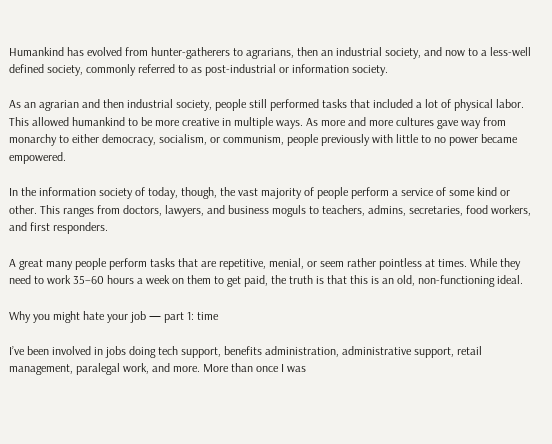Humankind has evolved from hunter-gatherers to agrarians, then an industrial society, and now to a less-well defined society, commonly referred to as post-industrial or information society.

As an agrarian and then industrial society, people still performed tasks that included a lot of physical labor. This allowed humankind to be more creative in multiple ways. As more and more cultures gave way from monarchy to either democracy, socialism, or communism, people previously with little to no power became empowered.

In the information society of today, though, the vast majority of people perform a service of some kind or other. This ranges from doctors, lawyers, and business moguls to teachers, admins, secretaries, food workers, and first responders.

A great many people perform tasks that are repetitive, menial, or seem rather pointless at times. While they need to work 35–60 hours a week on them to get paid, the truth is that this is an old, non-functioning ideal.

Why you might hate your job — part 1: time

I’ve been involved in jobs doing tech support, benefits administration, administrative support, retail management, paralegal work, and more. More than once I was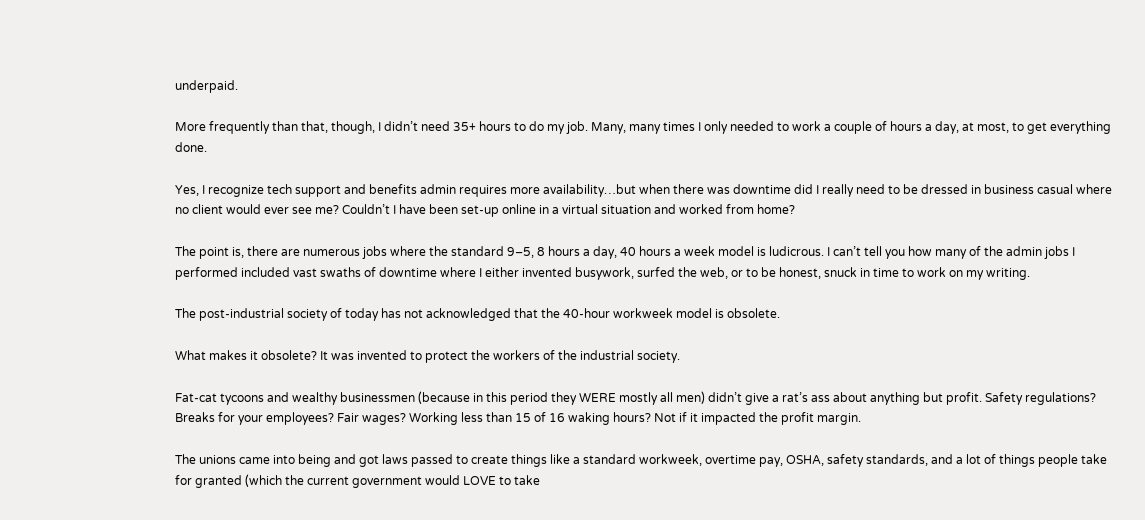underpaid.

More frequently than that, though, I didn’t need 35+ hours to do my job. Many, many times I only needed to work a couple of hours a day, at most, to get everything done.

Yes, I recognize tech support and benefits admin requires more availability…but when there was downtime did I really need to be dressed in business casual where no client would ever see me? Couldn’t I have been set-up online in a virtual situation and worked from home?

The point is, there are numerous jobs where the standard 9–5, 8 hours a day, 40 hours a week model is ludicrous. I can’t tell you how many of the admin jobs I performed included vast swaths of downtime where I either invented busywork, surfed the web, or to be honest, snuck in time to work on my writing.

The post-industrial society of today has not acknowledged that the 40-hour workweek model is obsolete.

What makes it obsolete? It was invented to protect the workers of the industrial society.

Fat-cat tycoons and wealthy businessmen (because in this period they WERE mostly all men) didn’t give a rat’s ass about anything but profit. Safety regulations? Breaks for your employees? Fair wages? Working less than 15 of 16 waking hours? Not if it impacted the profit margin.

The unions came into being and got laws passed to create things like a standard workweek, overtime pay, OSHA, safety standards, and a lot of things people take for granted (which the current government would LOVE to take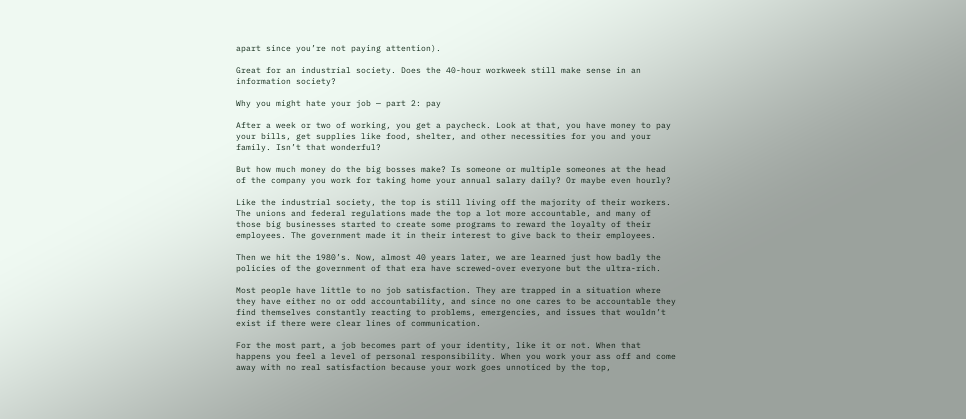apart since you’re not paying attention).

Great for an industrial society. Does the 40-hour workweek still make sense in an information society?

Why you might hate your job — part 2: pay

After a week or two of working, you get a paycheck. Look at that, you have money to pay your bills, get supplies like food, shelter, and other necessities for you and your family. Isn’t that wonderful?

But how much money do the big bosses make? Is someone or multiple someones at the head of the company you work for taking home your annual salary daily? Or maybe even hourly?

Like the industrial society, the top is still living off the majority of their workers. The unions and federal regulations made the top a lot more accountable, and many of those big businesses started to create some programs to reward the loyalty of their employees. The government made it in their interest to give back to their employees.

Then we hit the 1980’s. Now, almost 40 years later, we are learned just how badly the policies of the government of that era have screwed-over everyone but the ultra-rich.

Most people have little to no job satisfaction. They are trapped in a situation where they have either no or odd accountability, and since no one cares to be accountable they find themselves constantly reacting to problems, emergencies, and issues that wouldn’t exist if there were clear lines of communication.

For the most part, a job becomes part of your identity, like it or not. When that happens you feel a level of personal responsibility. When you work your ass off and come away with no real satisfaction because your work goes unnoticed by the top,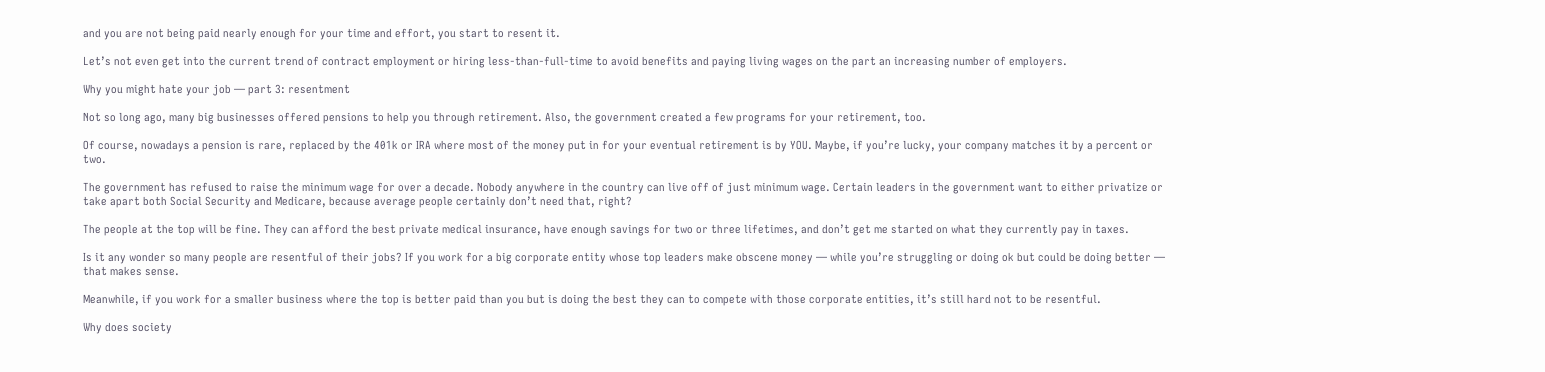and you are not being paid nearly enough for your time and effort, you start to resent it.

Let’s not even get into the current trend of contract employment or hiring less-than-full-time to avoid benefits and paying living wages on the part an increasing number of employers.

Why you might hate your job — part 3: resentment

Not so long ago, many big businesses offered pensions to help you through retirement. Also, the government created a few programs for your retirement, too.

Of course, nowadays a pension is rare, replaced by the 401k or IRA where most of the money put in for your eventual retirement is by YOU. Maybe, if you’re lucky, your company matches it by a percent or two.

The government has refused to raise the minimum wage for over a decade. Nobody anywhere in the country can live off of just minimum wage. Certain leaders in the government want to either privatize or take apart both Social Security and Medicare, because average people certainly don’t need that, right?

The people at the top will be fine. They can afford the best private medical insurance, have enough savings for two or three lifetimes, and don’t get me started on what they currently pay in taxes.

Is it any wonder so many people are resentful of their jobs? If you work for a big corporate entity whose top leaders make obscene money — while you’re struggling or doing ok but could be doing better — that makes sense.

Meanwhile, if you work for a smaller business where the top is better paid than you but is doing the best they can to compete with those corporate entities, it’s still hard not to be resentful.

Why does society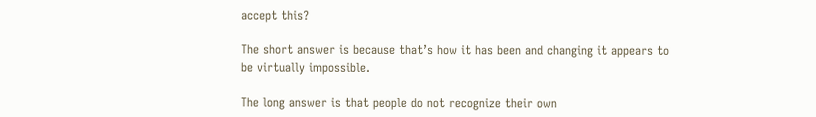accept this?

The short answer is because that’s how it has been and changing it appears to be virtually impossible.

The long answer is that people do not recognize their own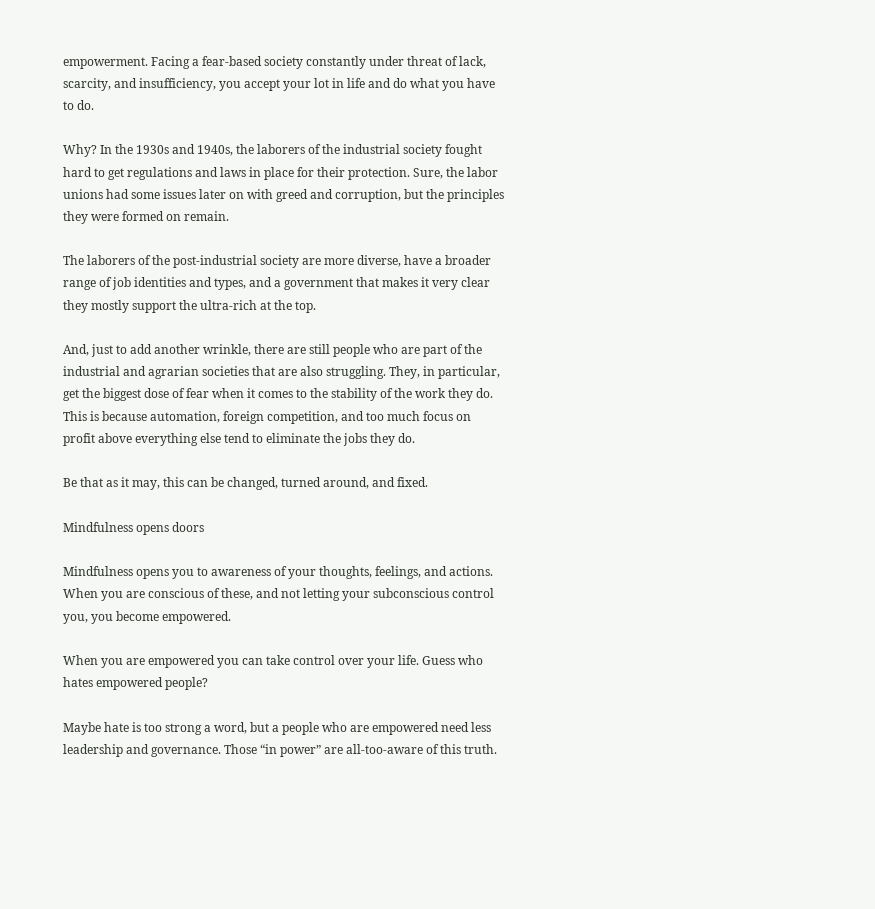empowerment. Facing a fear-based society constantly under threat of lack, scarcity, and insufficiency, you accept your lot in life and do what you have to do.

Why? In the 1930s and 1940s, the laborers of the industrial society fought hard to get regulations and laws in place for their protection. Sure, the labor unions had some issues later on with greed and corruption, but the principles they were formed on remain.

The laborers of the post-industrial society are more diverse, have a broader range of job identities and types, and a government that makes it very clear they mostly support the ultra-rich at the top.

And, just to add another wrinkle, there are still people who are part of the industrial and agrarian societies that are also struggling. They, in particular, get the biggest dose of fear when it comes to the stability of the work they do. This is because automation, foreign competition, and too much focus on profit above everything else tend to eliminate the jobs they do.

Be that as it may, this can be changed, turned around, and fixed.

Mindfulness opens doors

Mindfulness opens you to awareness of your thoughts, feelings, and actions. When you are conscious of these, and not letting your subconscious control you, you become empowered.

When you are empowered you can take control over your life. Guess who hates empowered people?

Maybe hate is too strong a word, but a people who are empowered need less leadership and governance. Those “in power” are all-too-aware of this truth.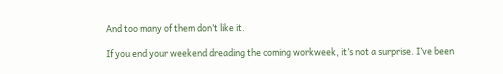And too many of them don’t like it.

If you end your weekend dreading the coming workweek, it’s not a surprise. I’ve been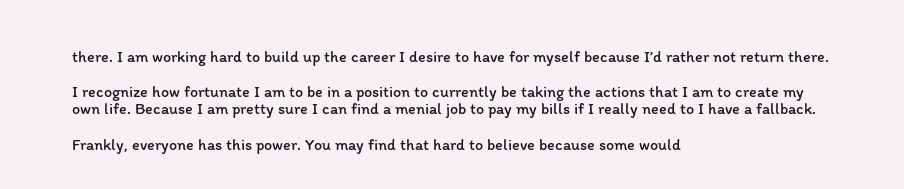there. I am working hard to build up the career I desire to have for myself because I’d rather not return there.

I recognize how fortunate I am to be in a position to currently be taking the actions that I am to create my own life. Because I am pretty sure I can find a menial job to pay my bills if I really need to I have a fallback.

Frankly, everyone has this power. You may find that hard to believe because some would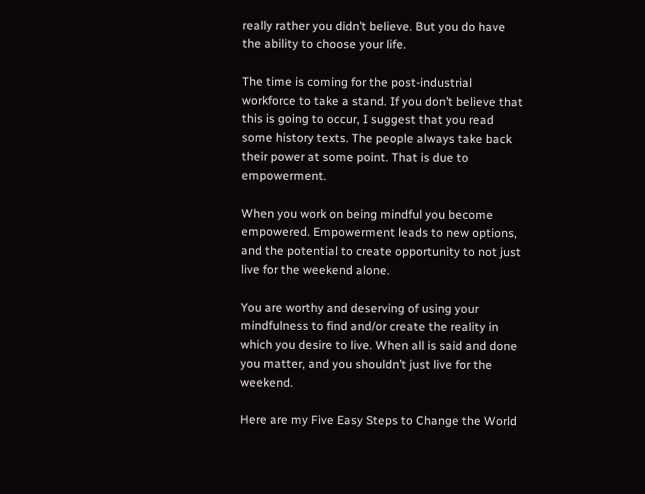really rather you didn’t believe. But you do have the ability to choose your life.

The time is coming for the post-industrial workforce to take a stand. If you don’t believe that this is going to occur, I suggest that you read some history texts. The people always take back their power at some point. That is due to empowerment.

When you work on being mindful you become empowered. Empowerment leads to new options, and the potential to create opportunity to not just live for the weekend alone.

You are worthy and deserving of using your mindfulness to find and/or create the reality in which you desire to live. When all is said and done you matter, and you shouldn’t just live for the weekend.

Here are my Five Easy Steps to Change the World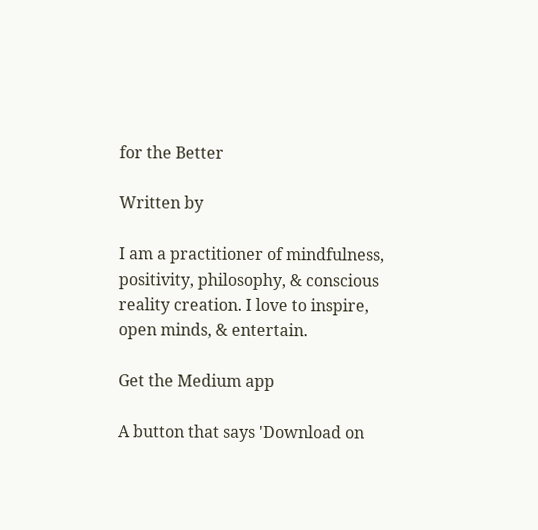for the Better

Written by

I am a practitioner of mindfulness, positivity, philosophy, & conscious reality creation. I love to inspire, open minds, & entertain.

Get the Medium app

A button that says 'Download on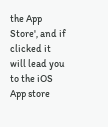the App Store', and if clicked it will lead you to the iOS App store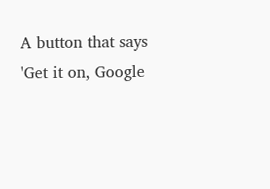A button that says 'Get it on, Google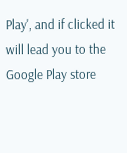Play', and if clicked it will lead you to the Google Play store